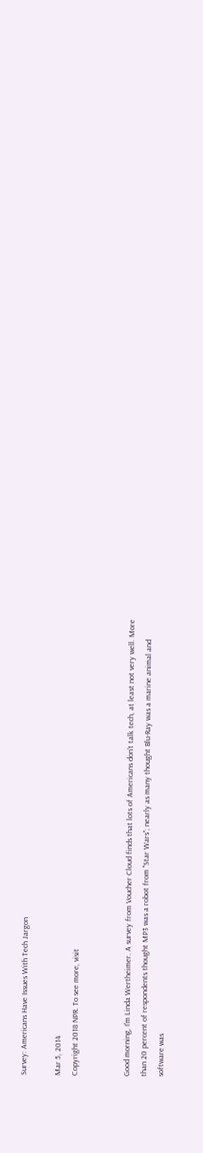Survey: Americans Have Issues With Tech Jargon

Mar 5, 2014
Copyright 2018 NPR. To see more, visit


Good morning, I'm Linda Wertheimer. A survey from Voucher Cloud finds that lots of Americans don't talk tech, at least not very well. More than 20 percent of respondents thought MP3 was a robot from "Star Wars"; nearly as many thought Blu-Ray was a marine animal and software was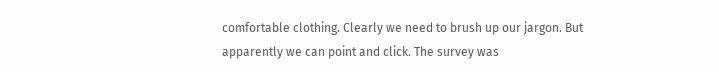comfortable clothing. Clearly we need to brush up our jargon. But apparently we can point and click. The survey was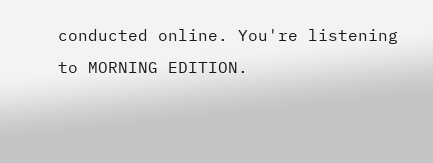conducted online. You're listening to MORNING EDITION.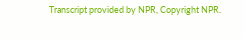Transcript provided by NPR, Copyright NPR.